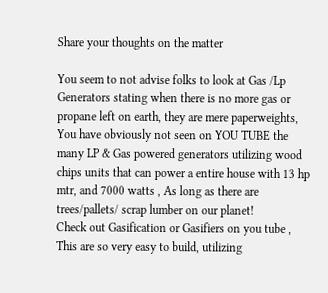Share your thoughts on the matter

You seem to not advise folks to look at Gas /Lp Generators stating when there is no more gas or propane left on earth, they are mere paperweights, You have obviously not seen on YOU TUBE the many LP & Gas powered generators utilizing wood chips units that can power a entire house with 13 hp mtr, and 7000 watts , As long as there are trees/pallets/ scrap lumber on our planet!
Check out Gasification or Gasifiers on you tube , This are so very easy to build, utilizing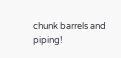chunk barrels and piping!